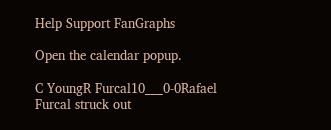Help Support FanGraphs

Open the calendar popup.

C YoungR Furcal10___0-0Rafael Furcal struck out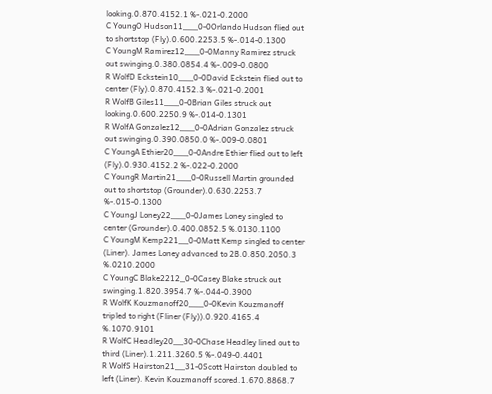looking.0.870.4152.1 %-.021-0.2000
C YoungO Hudson11___0-0Orlando Hudson flied out to shortstop (Fly).0.600.2253.5 %-.014-0.1300
C YoungM Ramirez12___0-0Manny Ramirez struck out swinging.0.380.0854.4 %-.009-0.0800
R WolfD Eckstein10___0-0David Eckstein flied out to center (Fly).0.870.4152.3 %-.021-0.2001
R WolfB Giles11___0-0Brian Giles struck out looking.0.600.2250.9 %-.014-0.1301
R WolfA Gonzalez12___0-0Adrian Gonzalez struck out swinging.0.390.0850.0 %-.009-0.0801
C YoungA Ethier20___0-0Andre Ethier flied out to left (Fly).0.930.4152.2 %-.022-0.2000
C YoungR Martin21___0-0Russell Martin grounded out to shortstop (Grounder).0.630.2253.7 %-.015-0.1300
C YoungJ Loney22___0-0James Loney singled to center (Grounder).0.400.0852.5 %.0130.1100
C YoungM Kemp221__0-0Matt Kemp singled to center (Liner). James Loney advanced to 2B.0.850.2050.3 %.0210.2000
C YoungC Blake2212_0-0Casey Blake struck out swinging.1.820.3954.7 %-.044-0.3900
R WolfK Kouzmanoff20___0-0Kevin Kouzmanoff tripled to right (Fliner (Fly)).0.920.4165.4 %.1070.9101
R WolfC Headley20__30-0Chase Headley lined out to third (Liner).1.211.3260.5 %-.049-0.4401
R WolfS Hairston21__31-0Scott Hairston doubled to left (Liner). Kevin Kouzmanoff scored.1.670.8868.7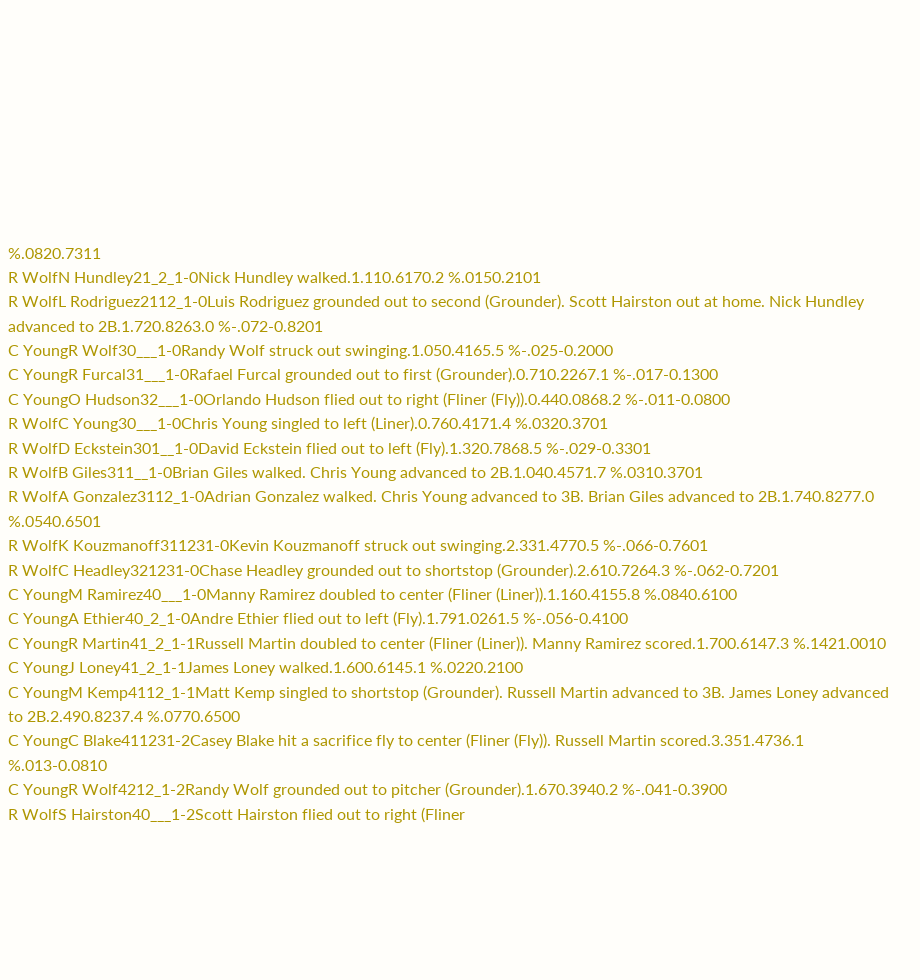%.0820.7311
R WolfN Hundley21_2_1-0Nick Hundley walked.1.110.6170.2 %.0150.2101
R WolfL Rodriguez2112_1-0Luis Rodriguez grounded out to second (Grounder). Scott Hairston out at home. Nick Hundley advanced to 2B.1.720.8263.0 %-.072-0.8201
C YoungR Wolf30___1-0Randy Wolf struck out swinging.1.050.4165.5 %-.025-0.2000
C YoungR Furcal31___1-0Rafael Furcal grounded out to first (Grounder).0.710.2267.1 %-.017-0.1300
C YoungO Hudson32___1-0Orlando Hudson flied out to right (Fliner (Fly)).0.440.0868.2 %-.011-0.0800
R WolfC Young30___1-0Chris Young singled to left (Liner).0.760.4171.4 %.0320.3701
R WolfD Eckstein301__1-0David Eckstein flied out to left (Fly).1.320.7868.5 %-.029-0.3301
R WolfB Giles311__1-0Brian Giles walked. Chris Young advanced to 2B.1.040.4571.7 %.0310.3701
R WolfA Gonzalez3112_1-0Adrian Gonzalez walked. Chris Young advanced to 3B. Brian Giles advanced to 2B.1.740.8277.0 %.0540.6501
R WolfK Kouzmanoff311231-0Kevin Kouzmanoff struck out swinging.2.331.4770.5 %-.066-0.7601
R WolfC Headley321231-0Chase Headley grounded out to shortstop (Grounder).2.610.7264.3 %-.062-0.7201
C YoungM Ramirez40___1-0Manny Ramirez doubled to center (Fliner (Liner)).1.160.4155.8 %.0840.6100
C YoungA Ethier40_2_1-0Andre Ethier flied out to left (Fly).1.791.0261.5 %-.056-0.4100
C YoungR Martin41_2_1-1Russell Martin doubled to center (Fliner (Liner)). Manny Ramirez scored.1.700.6147.3 %.1421.0010
C YoungJ Loney41_2_1-1James Loney walked.1.600.6145.1 %.0220.2100
C YoungM Kemp4112_1-1Matt Kemp singled to shortstop (Grounder). Russell Martin advanced to 3B. James Loney advanced to 2B.2.490.8237.4 %.0770.6500
C YoungC Blake411231-2Casey Blake hit a sacrifice fly to center (Fliner (Fly)). Russell Martin scored.3.351.4736.1 %.013-0.0810
C YoungR Wolf4212_1-2Randy Wolf grounded out to pitcher (Grounder).1.670.3940.2 %-.041-0.3900
R WolfS Hairston40___1-2Scott Hairston flied out to right (Fliner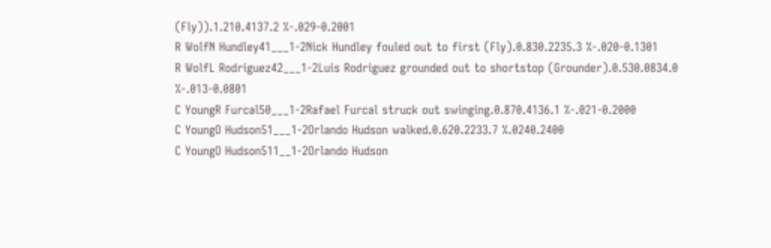(Fly)).1.210.4137.2 %-.029-0.2001
R WolfN Hundley41___1-2Nick Hundley fouled out to first (Fly).0.830.2235.3 %-.020-0.1301
R WolfL Rodriguez42___1-2Luis Rodriguez grounded out to shortstop (Grounder).0.530.0834.0 %-.013-0.0801
C YoungR Furcal50___1-2Rafael Furcal struck out swinging.0.870.4136.1 %-.021-0.2000
C YoungO Hudson51___1-2Orlando Hudson walked.0.620.2233.7 %.0240.2400
C YoungO Hudson511__1-2Orlando Hudson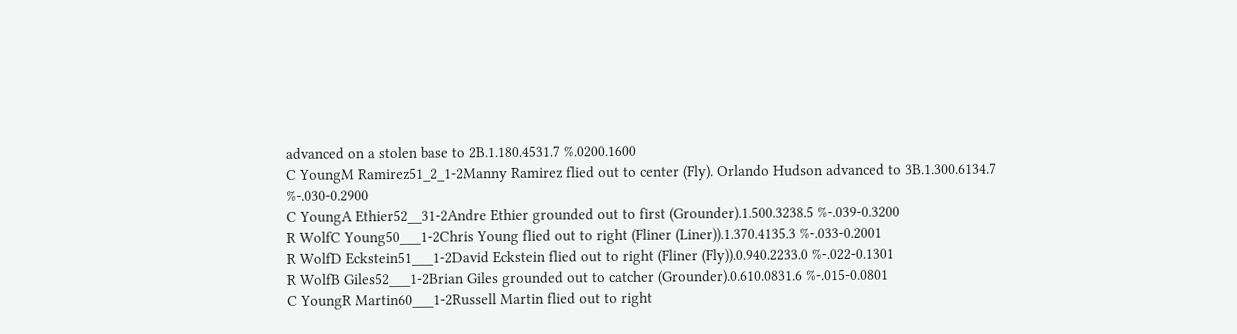advanced on a stolen base to 2B.1.180.4531.7 %.0200.1600
C YoungM Ramirez51_2_1-2Manny Ramirez flied out to center (Fly). Orlando Hudson advanced to 3B.1.300.6134.7 %-.030-0.2900
C YoungA Ethier52__31-2Andre Ethier grounded out to first (Grounder).1.500.3238.5 %-.039-0.3200
R WolfC Young50___1-2Chris Young flied out to right (Fliner (Liner)).1.370.4135.3 %-.033-0.2001
R WolfD Eckstein51___1-2David Eckstein flied out to right (Fliner (Fly)).0.940.2233.0 %-.022-0.1301
R WolfB Giles52___1-2Brian Giles grounded out to catcher (Grounder).0.610.0831.6 %-.015-0.0801
C YoungR Martin60___1-2Russell Martin flied out to right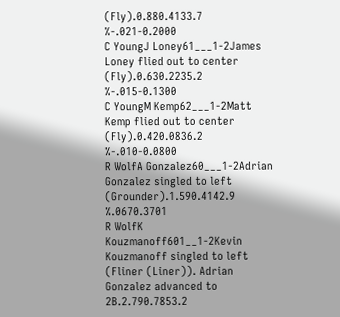(Fly).0.880.4133.7 %-.021-0.2000
C YoungJ Loney61___1-2James Loney flied out to center (Fly).0.630.2235.2 %-.015-0.1300
C YoungM Kemp62___1-2Matt Kemp flied out to center (Fly).0.420.0836.2 %-.010-0.0800
R WolfA Gonzalez60___1-2Adrian Gonzalez singled to left (Grounder).1.590.4142.9 %.0670.3701
R WolfK Kouzmanoff601__1-2Kevin Kouzmanoff singled to left (Fliner (Liner)). Adrian Gonzalez advanced to 2B.2.790.7853.2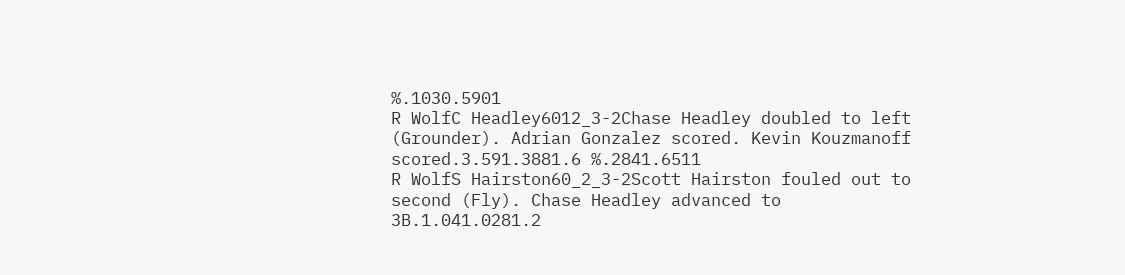%.1030.5901
R WolfC Headley6012_3-2Chase Headley doubled to left (Grounder). Adrian Gonzalez scored. Kevin Kouzmanoff scored.3.591.3881.6 %.2841.6511
R WolfS Hairston60_2_3-2Scott Hairston fouled out to second (Fly). Chase Headley advanced to 3B.1.041.0281.2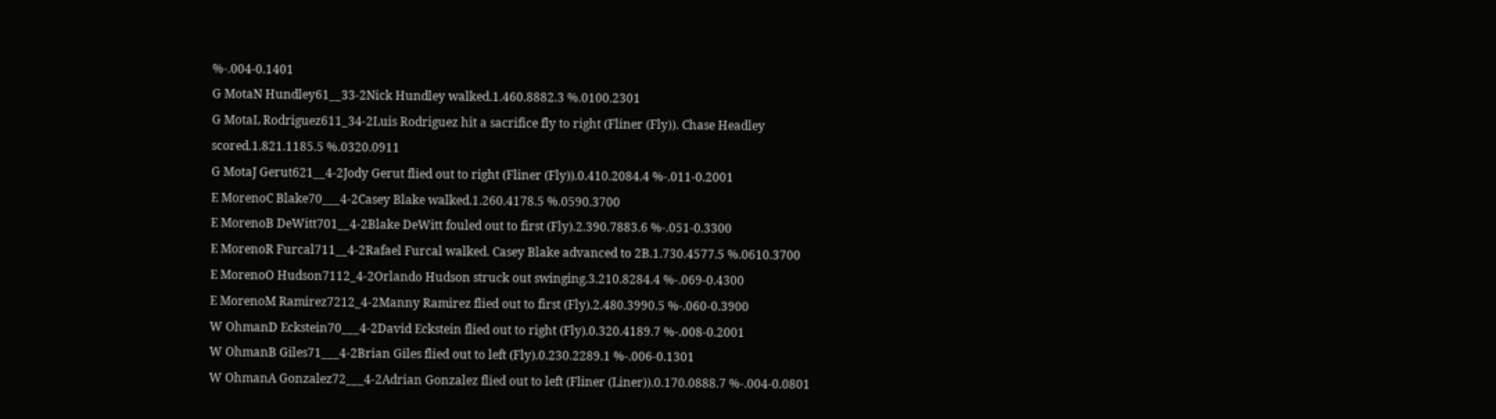%-.004-0.1401
G MotaN Hundley61__33-2Nick Hundley walked.1.460.8882.3 %.0100.2301
G MotaL Rodriguez611_34-2Luis Rodriguez hit a sacrifice fly to right (Fliner (Fly)). Chase Headley scored.1.821.1185.5 %.0320.0911
G MotaJ Gerut621__4-2Jody Gerut flied out to right (Fliner (Fly)).0.410.2084.4 %-.011-0.2001
E MorenoC Blake70___4-2Casey Blake walked.1.260.4178.5 %.0590.3700
E MorenoB DeWitt701__4-2Blake DeWitt fouled out to first (Fly).2.390.7883.6 %-.051-0.3300
E MorenoR Furcal711__4-2Rafael Furcal walked. Casey Blake advanced to 2B.1.730.4577.5 %.0610.3700
E MorenoO Hudson7112_4-2Orlando Hudson struck out swinging.3.210.8284.4 %-.069-0.4300
E MorenoM Ramirez7212_4-2Manny Ramirez flied out to first (Fly).2.480.3990.5 %-.060-0.3900
W OhmanD Eckstein70___4-2David Eckstein flied out to right (Fly).0.320.4189.7 %-.008-0.2001
W OhmanB Giles71___4-2Brian Giles flied out to left (Fly).0.230.2289.1 %-.006-0.1301
W OhmanA Gonzalez72___4-2Adrian Gonzalez flied out to left (Fliner (Liner)).0.170.0888.7 %-.004-0.0801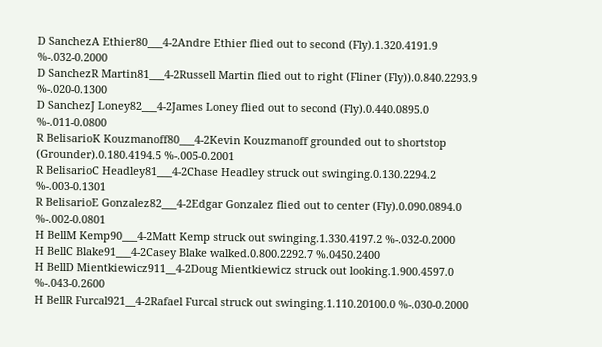D SanchezA Ethier80___4-2Andre Ethier flied out to second (Fly).1.320.4191.9 %-.032-0.2000
D SanchezR Martin81___4-2Russell Martin flied out to right (Fliner (Fly)).0.840.2293.9 %-.020-0.1300
D SanchezJ Loney82___4-2James Loney flied out to second (Fly).0.440.0895.0 %-.011-0.0800
R BelisarioK Kouzmanoff80___4-2Kevin Kouzmanoff grounded out to shortstop (Grounder).0.180.4194.5 %-.005-0.2001
R BelisarioC Headley81___4-2Chase Headley struck out swinging.0.130.2294.2 %-.003-0.1301
R BelisarioE Gonzalez82___4-2Edgar Gonzalez flied out to center (Fly).0.090.0894.0 %-.002-0.0801
H BellM Kemp90___4-2Matt Kemp struck out swinging.1.330.4197.2 %-.032-0.2000
H BellC Blake91___4-2Casey Blake walked.0.800.2292.7 %.0450.2400
H BellD Mientkiewicz911__4-2Doug Mientkiewicz struck out looking.1.900.4597.0 %-.043-0.2600
H BellR Furcal921__4-2Rafael Furcal struck out swinging.1.110.20100.0 %-.030-0.2000